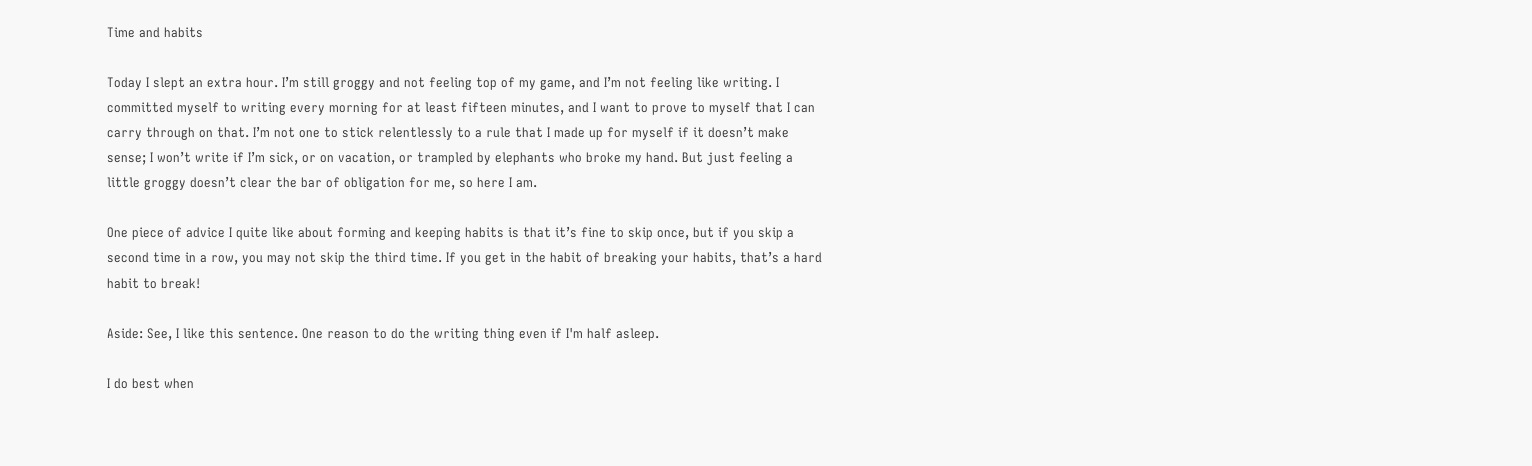Time and habits

Today I slept an extra hour. I’m still groggy and not feeling top of my game, and I’m not feeling like writing. I committed myself to writing every morning for at least fifteen minutes, and I want to prove to myself that I can carry through on that. I’m not one to stick relentlessly to a rule that I made up for myself if it doesn’t make sense; I won’t write if I’m sick, or on vacation, or trampled by elephants who broke my hand. But just feeling a little groggy doesn’t clear the bar of obligation for me, so here I am.

One piece of advice I quite like about forming and keeping habits is that it’s fine to skip once, but if you skip a second time in a row, you may not skip the third time. If you get in the habit of breaking your habits, that’s a hard habit to break!

Aside: See, I like this sentence. One reason to do the writing thing even if I'm half asleep.

I do best when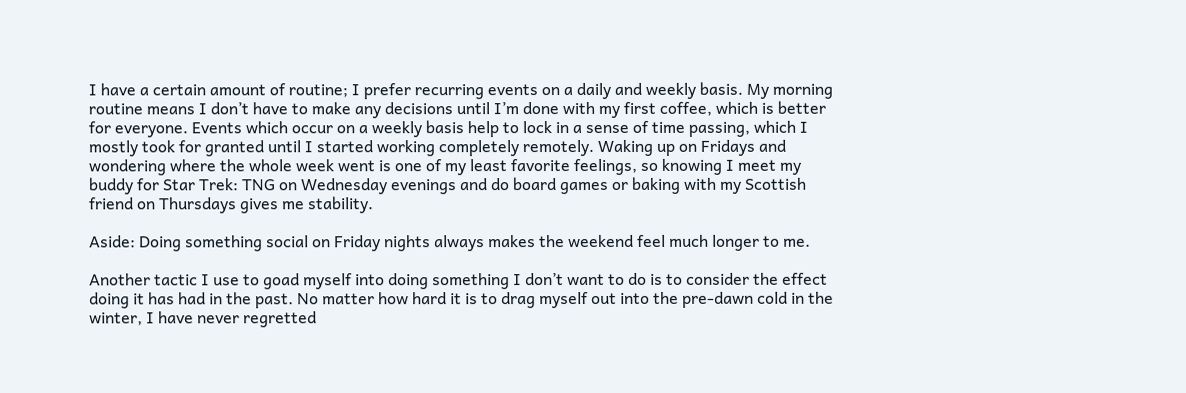I have a certain amount of routine; I prefer recurring events on a daily and weekly basis. My morning routine means I don’t have to make any decisions until I’m done with my first coffee, which is better for everyone. Events which occur on a weekly basis help to lock in a sense of time passing, which I mostly took for granted until I started working completely remotely. Waking up on Fridays and wondering where the whole week went is one of my least favorite feelings, so knowing I meet my buddy for Star Trek: TNG on Wednesday evenings and do board games or baking with my Scottish friend on Thursdays gives me stability.

Aside: Doing something social on Friday nights always makes the weekend feel much longer to me.

Another tactic I use to goad myself into doing something I don’t want to do is to consider the effect doing it has had in the past. No matter how hard it is to drag myself out into the pre-dawn cold in the winter, I have never regretted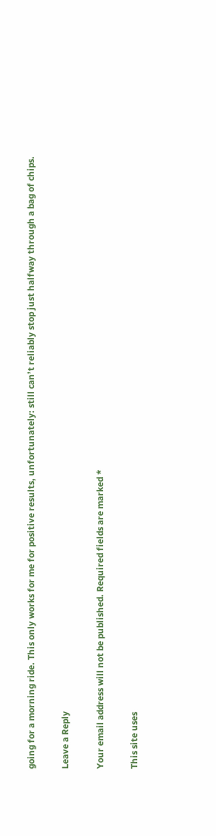going for a morning ride. This only works for me for positive results, unfortunately: still can’t reliably stop just halfway through a bag of chips.

Leave a Reply

Your email address will not be published. Required fields are marked *

This site uses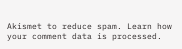Akismet to reduce spam. Learn how your comment data is processed.